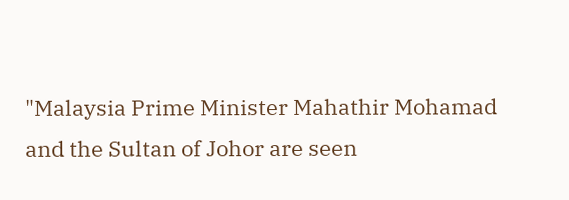"Malaysia Prime Minister Mahathir Mohamad and the Sultan of Johor are seen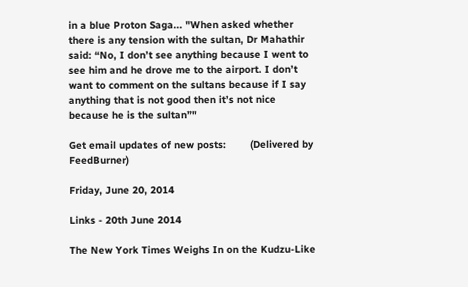in a blue Proton Saga... "When asked whether there is any tension with the sultan, Dr Mahathir said: “No, I don’t see anything because I went to see him and he drove me to the airport. I don’t want to comment on the sultans because if I say anything that is not good then it’s not nice because he is the sultan”"

Get email updates of new posts:        (Delivered by FeedBurner)

Friday, June 20, 2014

Links - 20th June 2014

The New York Times Weighs In on the Kudzu-Like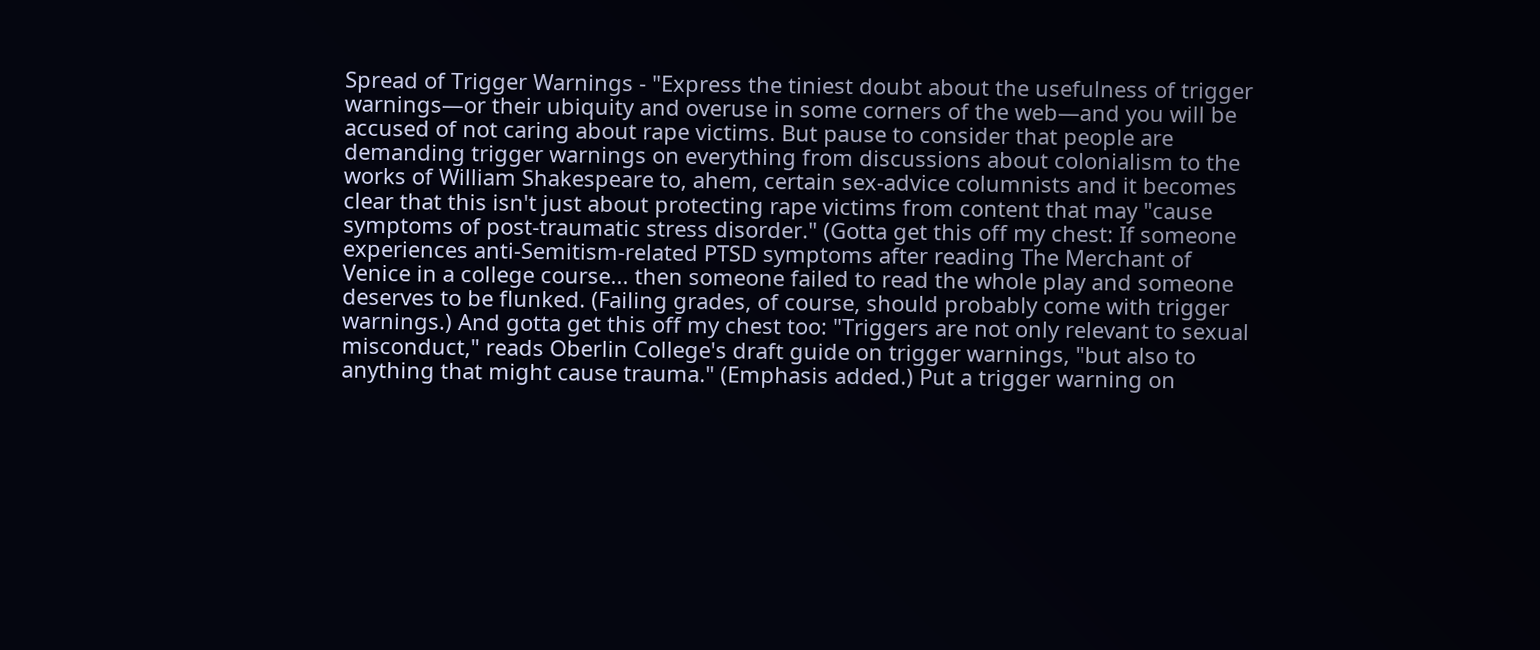Spread of Trigger Warnings - "Express the tiniest doubt about the usefulness of trigger warnings—or their ubiquity and overuse in some corners of the web—and you will be accused of not caring about rape victims. But pause to consider that people are demanding trigger warnings on everything from discussions about colonialism to the works of William Shakespeare to, ahem, certain sex-advice columnists and it becomes clear that this isn't just about protecting rape victims from content that may "cause symptoms of post-traumatic stress disorder." (Gotta get this off my chest: If someone experiences anti-Semitism-related PTSD symptoms after reading The Merchant of Venice in a college course... then someone failed to read the whole play and someone deserves to be flunked. (Failing grades, of course, should probably come with trigger warnings.) And gotta get this off my chest too: "Triggers are not only relevant to sexual misconduct," reads Oberlin College's draft guide on trigger warnings, "but also to anything that might cause trauma." (Emphasis added.) Put a trigger warning on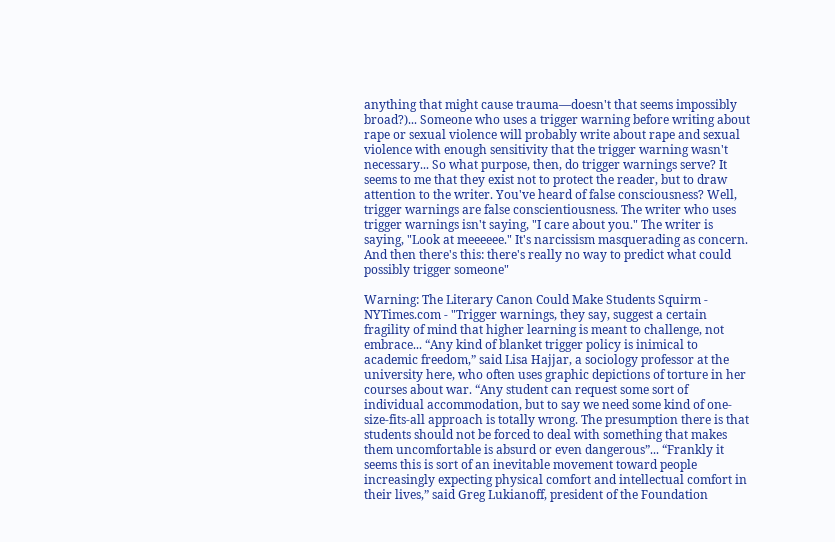anything that might cause trauma—doesn't that seems impossibly broad?)... Someone who uses a trigger warning before writing about rape or sexual violence will probably write about rape and sexual violence with enough sensitivity that the trigger warning wasn't necessary... So what purpose, then, do trigger warnings serve? It seems to me that they exist not to protect the reader, but to draw attention to the writer. You've heard of false consciousness? Well, trigger warnings are false conscientiousness. The writer who uses trigger warnings isn't saying, "I care about you." The writer is saying, "Look at meeeeee." It's narcissism masquerading as concern. And then there's this: there's really no way to predict what could possibly trigger someone"

Warning: The Literary Canon Could Make Students Squirm - NYTimes.com - "Trigger warnings, they say, suggest a certain fragility of mind that higher learning is meant to challenge, not embrace... “Any kind of blanket trigger policy is inimical to academic freedom,” said Lisa Hajjar, a sociology professor at the university here, who often uses graphic depictions of torture in her courses about war. “Any student can request some sort of individual accommodation, but to say we need some kind of one-size-fits-all approach is totally wrong. The presumption there is that students should not be forced to deal with something that makes them uncomfortable is absurd or even dangerous”... “Frankly it seems this is sort of an inevitable movement toward people increasingly expecting physical comfort and intellectual comfort in their lives,” said Greg Lukianoff, president of the Foundation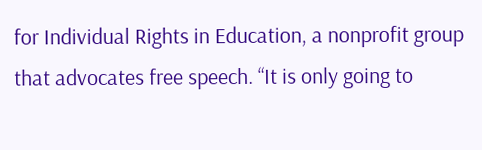for Individual Rights in Education, a nonprofit group that advocates free speech. “It is only going to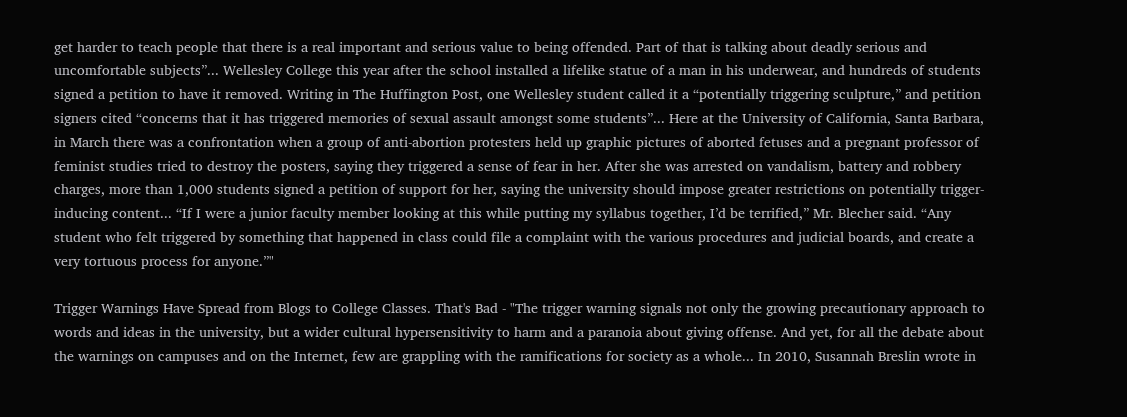get harder to teach people that there is a real important and serious value to being offended. Part of that is talking about deadly serious and uncomfortable subjects”... Wellesley College this year after the school installed a lifelike statue of a man in his underwear, and hundreds of students signed a petition to have it removed. Writing in The Huffington Post, one Wellesley student called it a “potentially triggering sculpture,” and petition signers cited “concerns that it has triggered memories of sexual assault amongst some students”... Here at the University of California, Santa Barbara, in March there was a confrontation when a group of anti-abortion protesters held up graphic pictures of aborted fetuses and a pregnant professor of feminist studies tried to destroy the posters, saying they triggered a sense of fear in her. After she was arrested on vandalism, battery and robbery charges, more than 1,000 students signed a petition of support for her, saying the university should impose greater restrictions on potentially trigger-inducing content... “If I were a junior faculty member looking at this while putting my syllabus together, I’d be terrified,” Mr. Blecher said. “Any student who felt triggered by something that happened in class could file a complaint with the various procedures and judicial boards, and create a very tortuous process for anyone.”"

Trigger Warnings Have Spread from Blogs to College Classes. That's Bad - "The trigger warning signals not only the growing precautionary approach to words and ideas in the university, but a wider cultural hypersensitivity to harm and a paranoia about giving offense. And yet, for all the debate about the warnings on campuses and on the Internet, few are grappling with the ramifications for society as a whole... In 2010, Susannah Breslin wrote in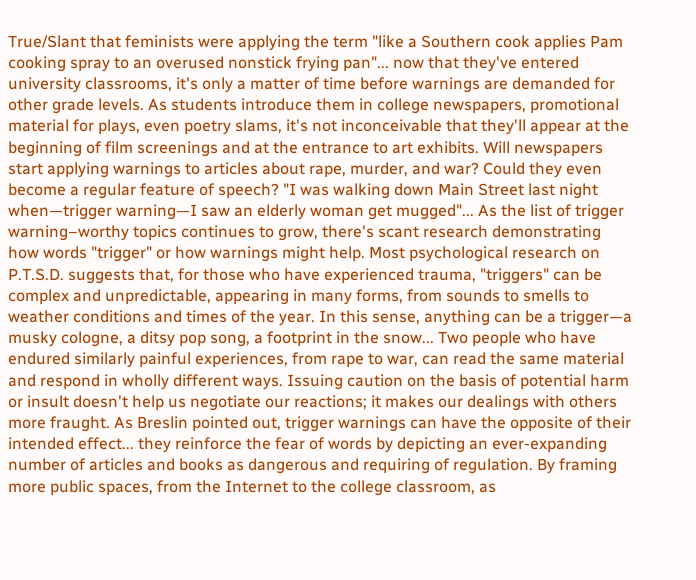True/Slant that feminists were applying the term "like a Southern cook applies Pam cooking spray to an overused nonstick frying pan"... now that they've entered university classrooms, it's only a matter of time before warnings are demanded for other grade levels. As students introduce them in college newspapers, promotional material for plays, even poetry slams, it's not inconceivable that they'll appear at the beginning of film screenings and at the entrance to art exhibits. Will newspapers start applying warnings to articles about rape, murder, and war? Could they even become a regular feature of speech? "I was walking down Main Street last night when—trigger warning—I saw an elderly woman get mugged"... As the list of trigger warning–worthy topics continues to grow, there's scant research demonstrating how words "trigger" or how warnings might help. Most psychological research on P.T.S.D. suggests that, for those who have experienced trauma, "triggers" can be complex and unpredictable, appearing in many forms, from sounds to smells to weather conditions and times of the year. In this sense, anything can be a trigger—a musky cologne, a ditsy pop song, a footprint in the snow... Two people who have endured similarly painful experiences, from rape to war, can read the same material and respond in wholly different ways. Issuing caution on the basis of potential harm or insult doesn't help us negotiate our reactions; it makes our dealings with others more fraught. As Breslin pointed out, trigger warnings can have the opposite of their intended effect... they reinforce the fear of words by depicting an ever-expanding number of articles and books as dangerous and requiring of regulation. By framing more public spaces, from the Internet to the college classroom, as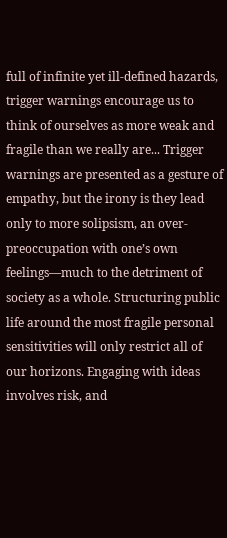full of infinite yet ill-defined hazards, trigger warnings encourage us to think of ourselves as more weak and fragile than we really are... Trigger warnings are presented as a gesture of empathy, but the irony is they lead only to more solipsism, an over-preoccupation with one’s own feelings—much to the detriment of society as a whole. Structuring public life around the most fragile personal sensitivities will only restrict all of our horizons. Engaging with ideas involves risk, and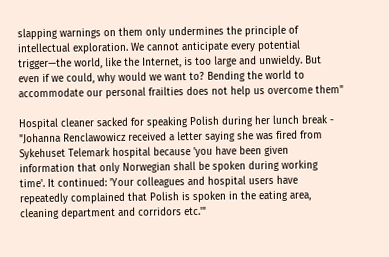slapping warnings on them only undermines the principle of intellectual exploration. We cannot anticipate every potential trigger—the world, like the Internet, is too large and unwieldy. But even if we could, why would we want to? Bending the world to accommodate our personal frailties does not help us overcome them"

Hospital cleaner sacked for speaking Polish during her lunch break - "Johanna Renclawowicz received a letter saying she was fired from Sykehuset Telemark hospital because 'you have been given information that only Norwegian shall be spoken during working time'. It continued: 'Your colleagues and hospital users have repeatedly complained that Polish is spoken in the eating area, cleaning department and corridors etc.'"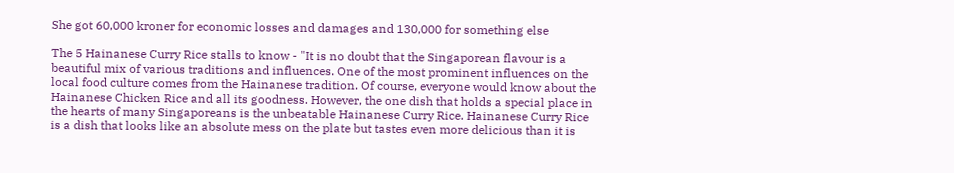She got 60,000 kroner for economic losses and damages and 130,000 for something else

The 5 Hainanese Curry Rice stalls to know - "It is no doubt that the Singaporean flavour is a beautiful mix of various traditions and influences. One of the most prominent influences on the local food culture comes from the Hainanese tradition. Of course, everyone would know about the Hainanese Chicken Rice and all its goodness. However, the one dish that holds a special place in the hearts of many Singaporeans is the unbeatable Hainanese Curry Rice. Hainanese Curry Rice is a dish that looks like an absolute mess on the plate but tastes even more delicious than it is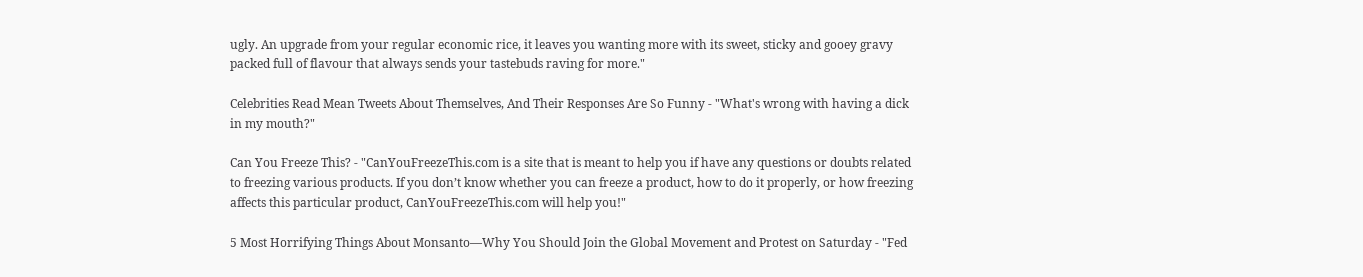ugly. An upgrade from your regular economic rice, it leaves you wanting more with its sweet, sticky and gooey gravy packed full of flavour that always sends your tastebuds raving for more."

Celebrities Read Mean Tweets About Themselves, And Their Responses Are So Funny - "What's wrong with having a dick in my mouth?"

Can You Freeze This? - "CanYouFreezeThis.com is a site that is meant to help you if have any questions or doubts related to freezing various products. If you don’t know whether you can freeze a product, how to do it properly, or how freezing affects this particular product, CanYouFreezeThis.com will help you!"

5 Most Horrifying Things About Monsanto—Why You Should Join the Global Movement and Protest on Saturday - "Fed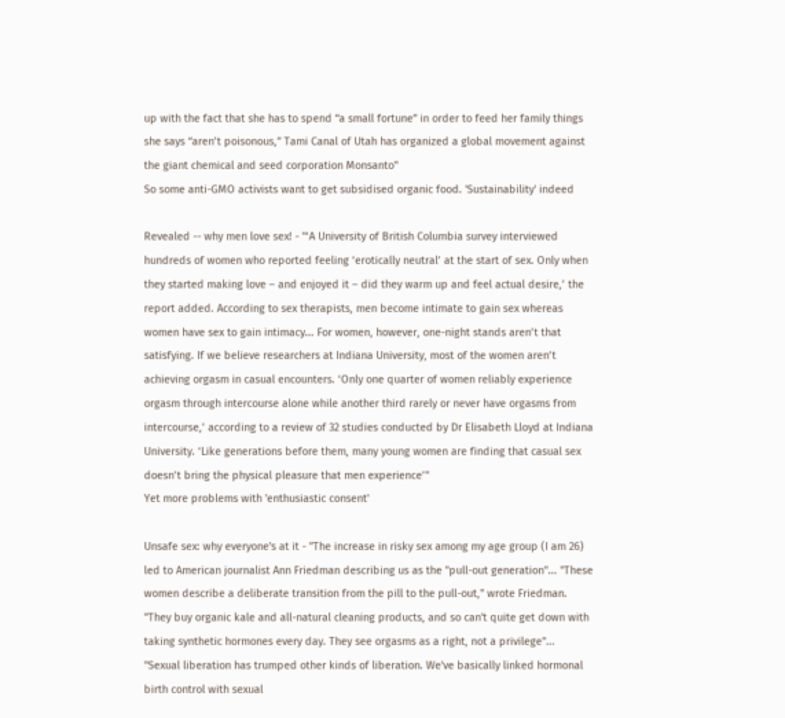up with the fact that she has to spend “a small fortune” in order to feed her family things she says “aren’t poisonous,” Tami Canal of Utah has organized a global movement against the giant chemical and seed corporation Monsanto"
So some anti-GMO activists want to get subsidised organic food. 'Sustainability' indeed

Revealed -- why men love sex! - "‘A University of British Columbia survey interviewed hundreds of women who reported feeling ‘erotically neutral’ at the start of sex. Only when they started making love – and enjoyed it – did they warm up and feel actual desire,’ the report added. According to sex therapists, men become intimate to gain sex whereas women have sex to gain intimacy... For women, however, one-night stands aren’t that satisfying. If we believe researchers at Indiana University, most of the women aren’t achieving orgasm in casual encounters. ‘Only one quarter of women reliably experience orgasm through intercourse alone while another third rarely or never have orgasms from intercourse,’ according to a review of 32 studies conducted by Dr Elisabeth Lloyd at Indiana University. ‘Like generations before them, many young women are finding that casual sex doesn’t bring the physical pleasure that men experience’"
Yet more problems with 'enthusiastic consent'

Unsafe sex: why everyone's at it - "The increase in risky sex among my age group (I am 26) led to American journalist Ann Friedman describing us as the "pull-out generation"... "These women describe a deliberate transition from the pill to the pull-out," wrote Friedman. "They buy organic kale and all-natural cleaning products, and so can't quite get down with taking synthetic hormones every day. They see orgasms as a right, not a privilege"... "Sexual liberation has trumped other kinds of liberation. We've basically linked hormonal birth control with sexual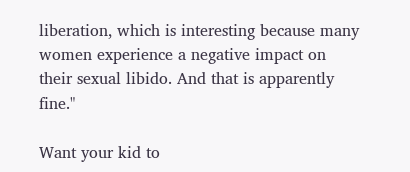liberation, which is interesting because many women experience a negative impact on their sexual libido. And that is apparently fine."

Want your kid to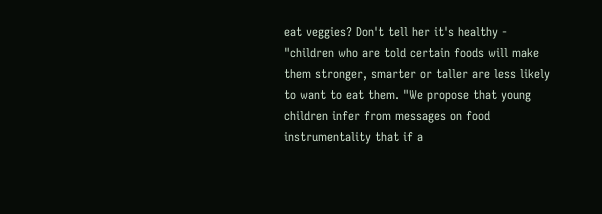eat veggies? Don't tell her it's healthy - "children who are told certain foods will make them stronger, smarter or taller are less likely to want to eat them. "We propose that young children infer from messages on food instrumentality that if a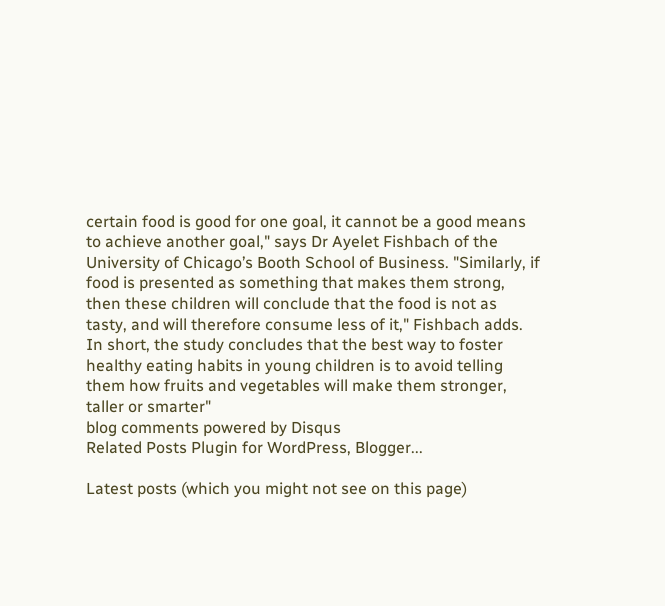certain food is good for one goal, it cannot be a good means to achieve another goal," says Dr Ayelet Fishbach of the University of Chicago’s Booth School of Business. "Similarly, if food is presented as something that makes them strong, then these children will conclude that the food is not as tasty, and will therefore consume less of it," Fishbach adds. In short, the study concludes that the best way to foster healthy eating habits in young children is to avoid telling them how fruits and vegetables will make them stronger, taller or smarter"
blog comments powered by Disqus
Related Posts Plugin for WordPress, Blogger...

Latest posts (which you might not see on this page)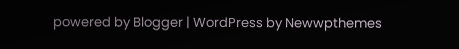powered by Blogger | WordPress by Newwpthemes